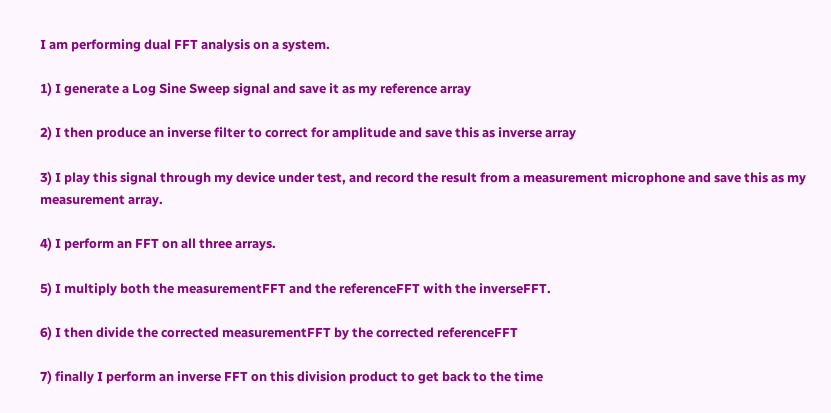I am performing dual FFT analysis on a system.

1) I generate a Log Sine Sweep signal and save it as my reference array

2) I then produce an inverse filter to correct for amplitude and save this as inverse array

3) I play this signal through my device under test, and record the result from a measurement microphone and save this as my measurement array.

4) I perform an FFT on all three arrays.

5) I multiply both the measurementFFT and the referenceFFT with the inverseFFT.

6) I then divide the corrected measurementFFT by the corrected referenceFFT

7) finally I perform an inverse FFT on this division product to get back to the time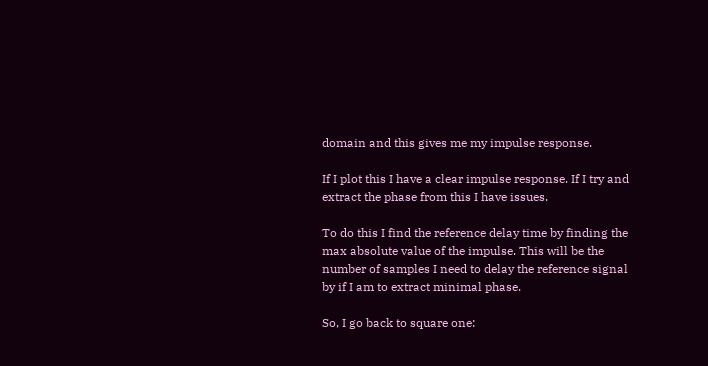domain and this gives me my impulse response.

If I plot this I have a clear impulse response. If I try and extract the phase from this I have issues.

To do this I find the reference delay time by finding the max absolute value of the impulse. This will be the number of samples I need to delay the reference signal by if I am to extract minimal phase.

So, I go back to square one: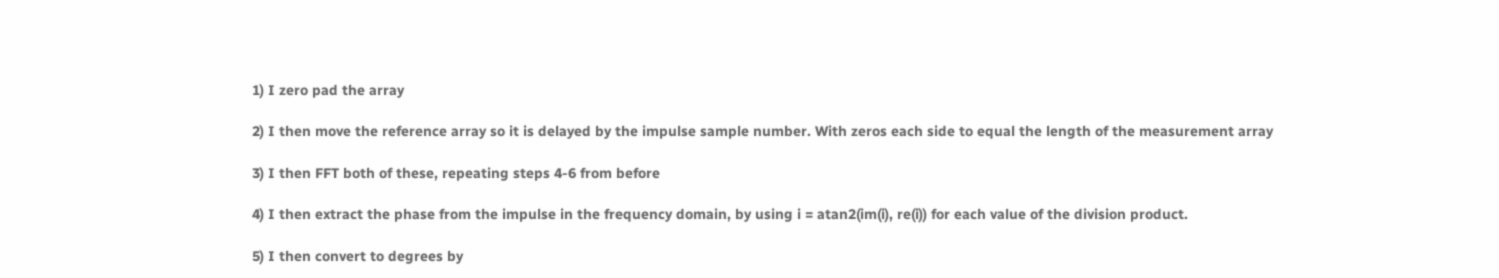1) I zero pad the array

2) I then move the reference array so it is delayed by the impulse sample number. With zeros each side to equal the length of the measurement array

3) I then FFT both of these, repeating steps 4-6 from before

4) I then extract the phase from the impulse in the frequency domain, by using i = atan2(im(i), re(i)) for each value of the division product.

5) I then convert to degrees by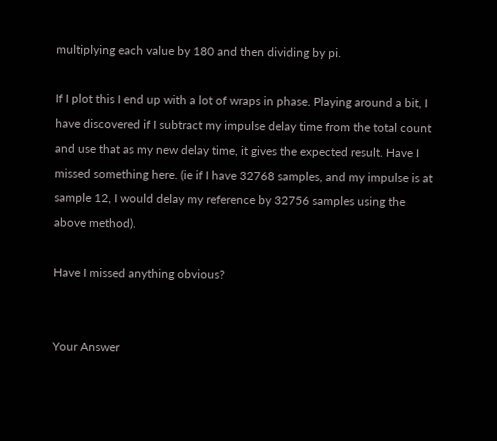multiplying each value by 180 and then dividing by pi.

If I plot this I end up with a lot of wraps in phase. Playing around a bit, I have discovered if I subtract my impulse delay time from the total count and use that as my new delay time, it gives the expected result. Have I missed something here. (ie if I have 32768 samples, and my impulse is at sample 12, I would delay my reference by 32756 samples using the above method).

Have I missed anything obvious?


Your Answer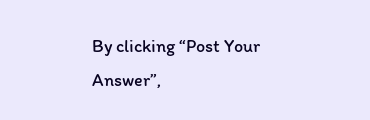By clicking “Post Your Answer”,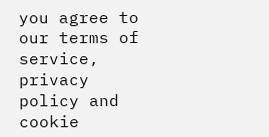you agree to our terms of service, privacy policy and cookie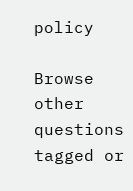policy

Browse other questions tagged or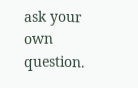ask your own question.